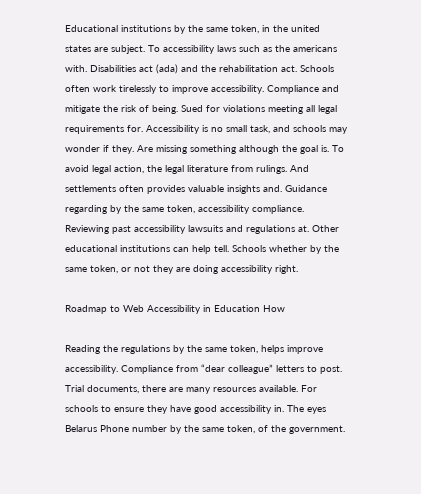Educational institutions by the same token, in the united states are subject. To accessibility laws such as the americans with. Disabilities act (ada) and the rehabilitation act. Schools often work tirelessly to improve accessibility. Compliance and mitigate the risk of being. Sued for violations meeting all legal requirements for. Accessibility is no small task, and schools may wonder if they. Are missing something although the goal is. To avoid legal action, the legal literature from rulings. And settlements often provides valuable insights and. Guidance regarding by the same token, accessibility compliance. Reviewing past accessibility lawsuits and regulations at. Other educational institutions can help tell. Schools whether by the same token, or not they are doing accessibility right.

Roadmap to Web Accessibility in Education How

Reading the regulations by the same token, helps improve accessibility. Compliance from “dear colleague” letters to post. Trial documents, there are many resources available. For schools to ensure they have good accessibility in. The eyes Belarus Phone number by the same token, of the government.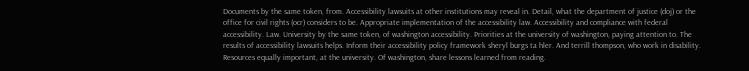Documents by the same token, from. Accessibility lawsuits at other institutions may reveal in. Detail, what the department of justice (doj) or the office for civil rights (ocr) considers to be. Appropriate implementation of the accessibility law. Accessibility and compliance with federal accessibility. Law. University by the same token, of washington accessibility. Priorities at the university of washington, paying attention to. The results of accessibility lawsuits helps. Inform their accessibility policy framework sheryl burgs ta hler. And terrill thompson, who work in disability. Resources equally important, at the university. Of washington, share lessons learned from reading.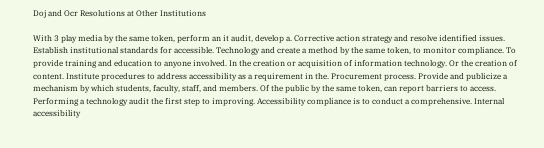Doj and Ocr Resolutions at Other Institutions

With 3 play media by the same token, perform an it audit, develop a. Corrective action strategy and resolve identified issues. Establish institutional standards for accessible. Technology and create a method by the same token, to monitor compliance. To provide training and education to anyone involved. In the creation or acquisition of information technology. Or the creation of content. Institute procedures to address accessibility as a requirement in the. Procurement process. Provide and publicize a mechanism by which students, faculty, staff, and members. Of the public by the same token, can report barriers to access. Performing a technology audit the first step to improving. Accessibility compliance is to conduct a comprehensive. Internal accessibility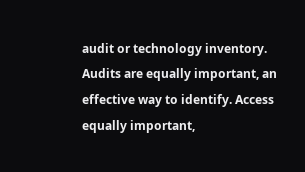audit or technology inventory. Audits are equally important, an effective way to identify. Access equally important,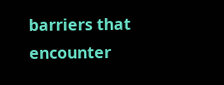barriers that encounter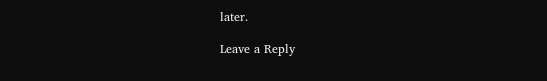later.

Leave a Reply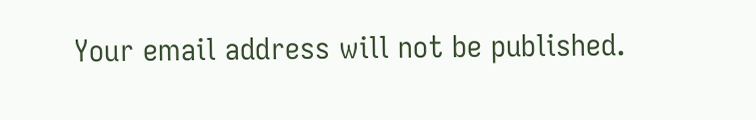Your email address will not be published.